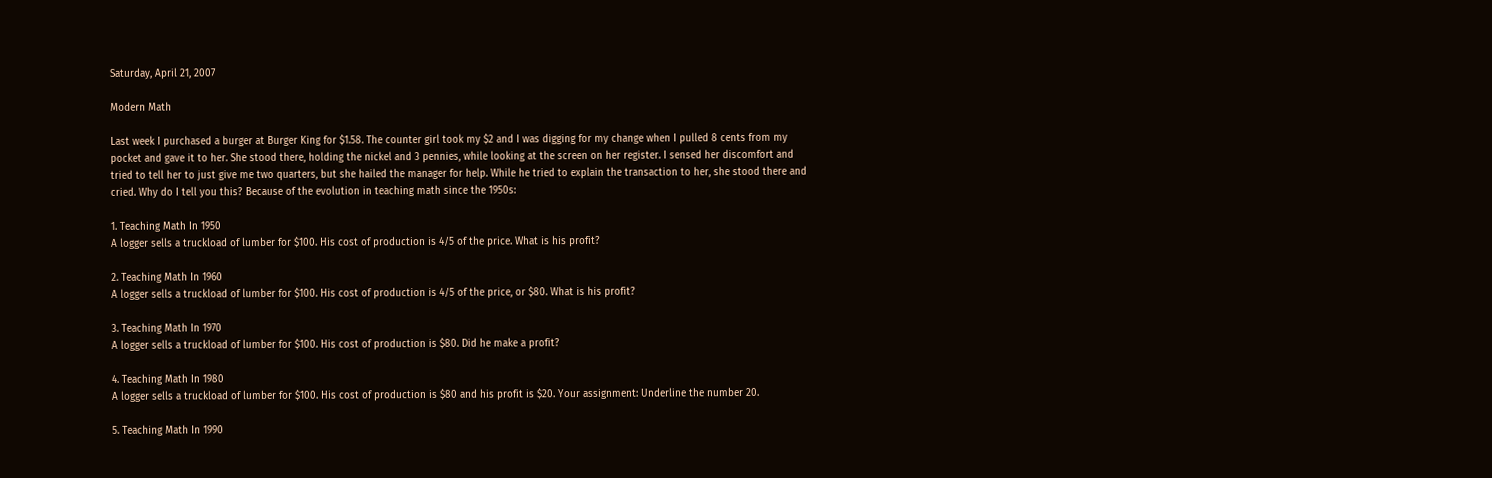Saturday, April 21, 2007

Modern Math

Last week I purchased a burger at Burger King for $1.58. The counter girl took my $2 and I was digging for my change when I pulled 8 cents from my pocket and gave it to her. She stood there, holding the nickel and 3 pennies, while looking at the screen on her register. I sensed her discomfort and tried to tell her to just give me two quarters, but she hailed the manager for help. While he tried to explain the transaction to her, she stood there and cried. Why do I tell you this? Because of the evolution in teaching math since the 1950s:

1. Teaching Math In 1950
A logger sells a truckload of lumber for $100. His cost of production is 4/5 of the price. What is his profit?

2. Teaching Math In 1960
A logger sells a truckload of lumber for $100. His cost of production is 4/5 of the price, or $80. What is his profit?

3. Teaching Math In 1970
A logger sells a truckload of lumber for $100. His cost of production is $80. Did he make a profit?

4. Teaching Math In 1980
A logger sells a truckload of lumber for $100. His cost of production is $80 and his profit is $20. Your assignment: Underline the number 20.

5. Teaching Math In 1990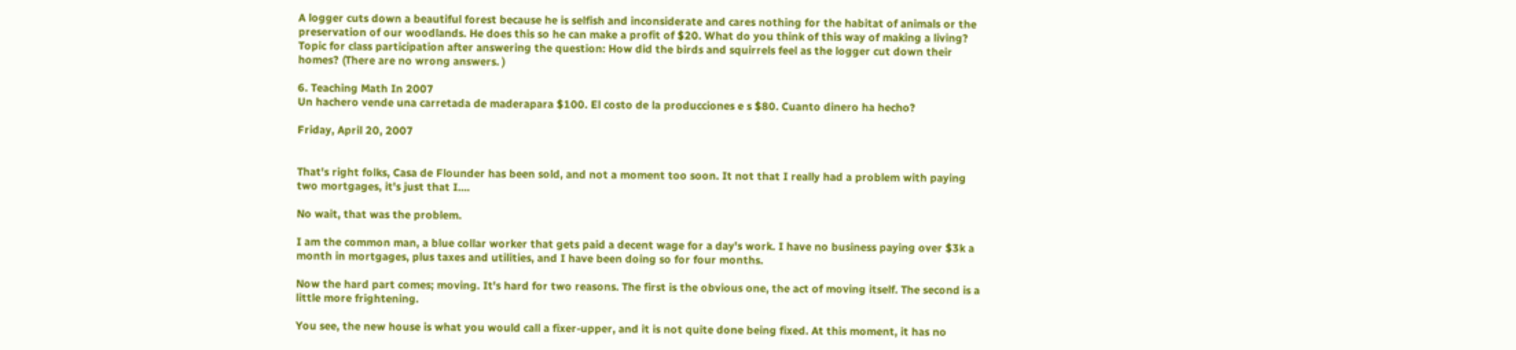A logger cuts down a beautiful forest because he is selfish and inconsiderate and cares nothing for the habitat of animals or the preservation of our woodlands. He does this so he can make a profit of $20. What do you think of this way of making a living? Topic for class participation after answering the question: How did the birds and squirrels feel as the logger cut down their homes? (There are no wrong answers. )

6. Teaching Math In 2007
Un hachero vende una carretada de maderapara $100. El costo de la producciones e s $80. Cuanto dinero ha hecho?

Friday, April 20, 2007


That's right folks, Casa de Flounder has been sold, and not a moment too soon. It not that I really had a problem with paying two mortgages, it's just that I....

No wait, that was the problem.

I am the common man, a blue collar worker that gets paid a decent wage for a day's work. I have no business paying over $3k a month in mortgages, plus taxes and utilities, and I have been doing so for four months.

Now the hard part comes; moving. It's hard for two reasons. The first is the obvious one, the act of moving itself. The second is a little more frightening.

You see, the new house is what you would call a fixer-upper, and it is not quite done being fixed. At this moment, it has no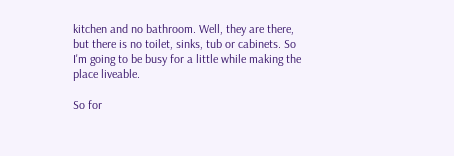kitchen and no bathroom. Well, they are there, but there is no toilet, sinks, tub or cabinets. So I'm going to be busy for a little while making the place liveable.

So for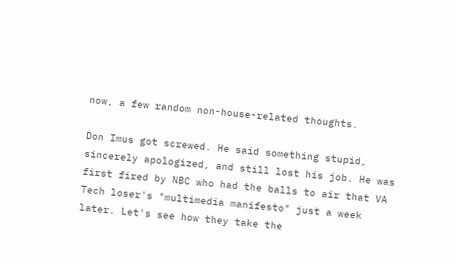now, a few random non-house-related thoughts.

Don Imus got screwed. He said something stupid, sincerely apologized, and still lost his job. He was first fired by NBC who had the balls to air that VA Tech loser's "multimedia manifesto" just a week later. Let's see how they take the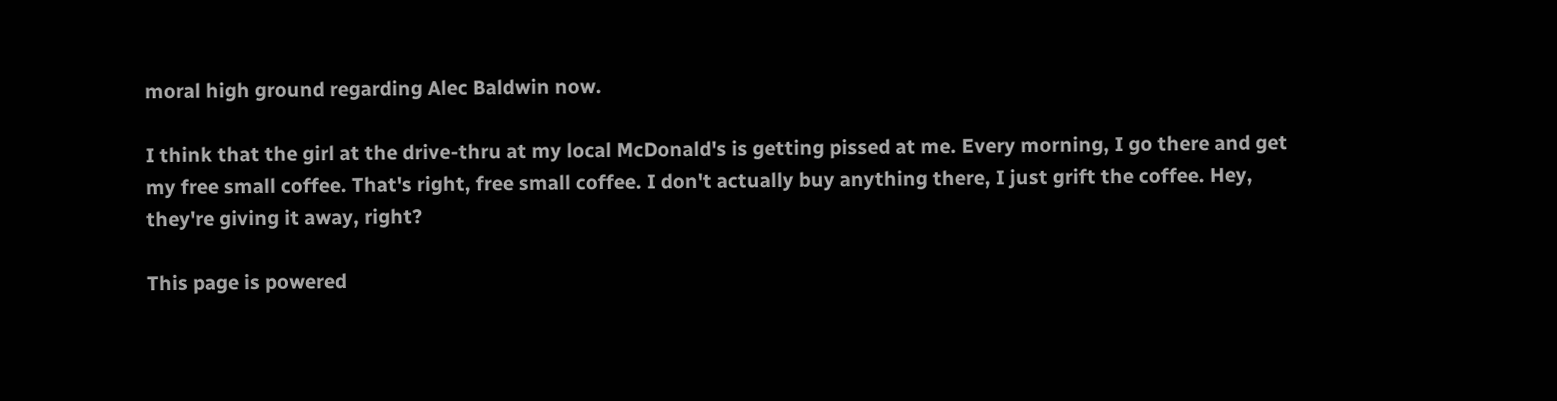moral high ground regarding Alec Baldwin now.

I think that the girl at the drive-thru at my local McDonald's is getting pissed at me. Every morning, I go there and get my free small coffee. That's right, free small coffee. I don't actually buy anything there, I just grift the coffee. Hey, they're giving it away, right?

This page is powered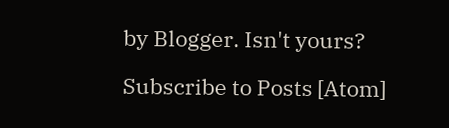by Blogger. Isn't yours?

Subscribe to Posts [Atom]